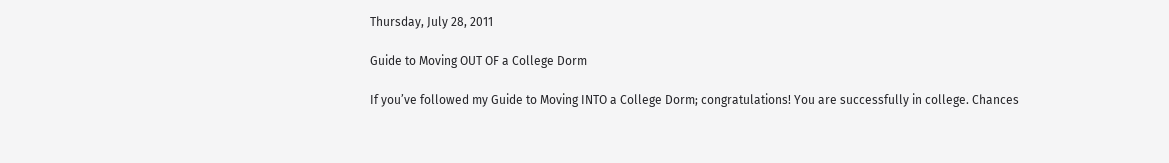Thursday, July 28, 2011

Guide to Moving OUT OF a College Dorm

If you’ve followed my Guide to Moving INTO a College Dorm; congratulations! You are successfully in college. Chances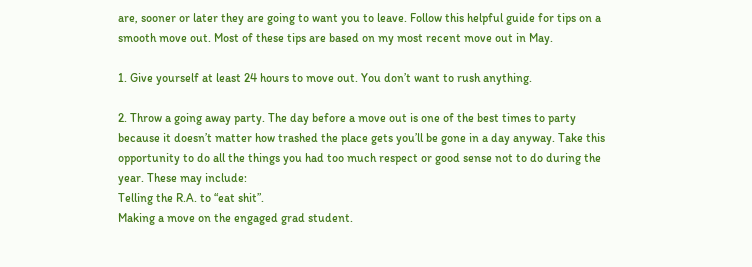are, sooner or later they are going to want you to leave. Follow this helpful guide for tips on a smooth move out. Most of these tips are based on my most recent move out in May.

1. Give yourself at least 24 hours to move out. You don’t want to rush anything.

2. Throw a going away party. The day before a move out is one of the best times to party because it doesn’t matter how trashed the place gets you’ll be gone in a day anyway. Take this opportunity to do all the things you had too much respect or good sense not to do during the year. These may include:
Telling the R.A. to “eat shit”.
Making a move on the engaged grad student.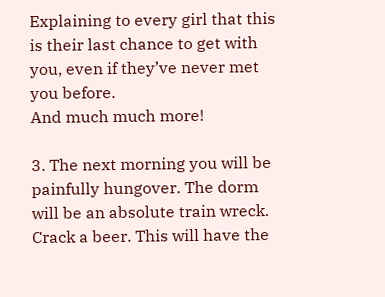Explaining to every girl that this is their last chance to get with you, even if they’ve never met you before.
And much much more!

3. The next morning you will be painfully hungover. The dorm will be an absolute train wreck. Crack a beer. This will have the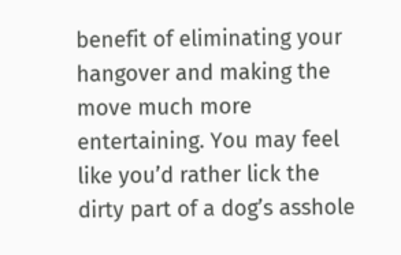benefit of eliminating your hangover and making the move much more entertaining. You may feel like you’d rather lick the dirty part of a dog’s asshole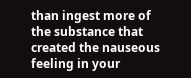than ingest more of the substance that created the nauseous feeling in your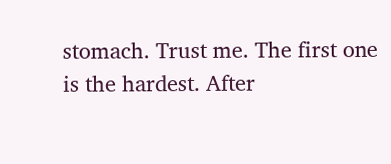stomach. Trust me. The first one is the hardest. After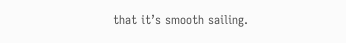that it’s smooth sailing.